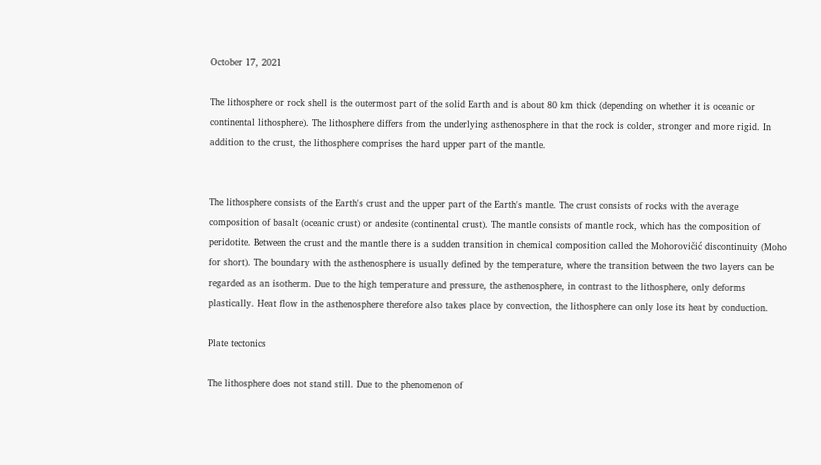October 17, 2021

The lithosphere or rock shell is the outermost part of the solid Earth and is about 80 km thick (depending on whether it is oceanic or continental lithosphere). The lithosphere differs from the underlying asthenosphere in that the rock is colder, stronger and more rigid. In addition to the crust, the lithosphere comprises the hard upper part of the mantle.


The lithosphere consists of the Earth's crust and the upper part of the Earth's mantle. The crust consists of rocks with the average composition of basalt (oceanic crust) or andesite (continental crust). The mantle consists of mantle rock, which has the composition of peridotite. Between the crust and the mantle there is a sudden transition in chemical composition called the Mohorovičić discontinuity (Moho for short). The boundary with the asthenosphere is usually defined by the temperature, where the transition between the two layers can be regarded as an isotherm. Due to the high temperature and pressure, the asthenosphere, in contrast to the lithosphere, only deforms plastically. Heat flow in the asthenosphere therefore also takes place by convection, the lithosphere can only lose its heat by conduction.

Plate tectonics

The lithosphere does not stand still. Due to the phenomenon of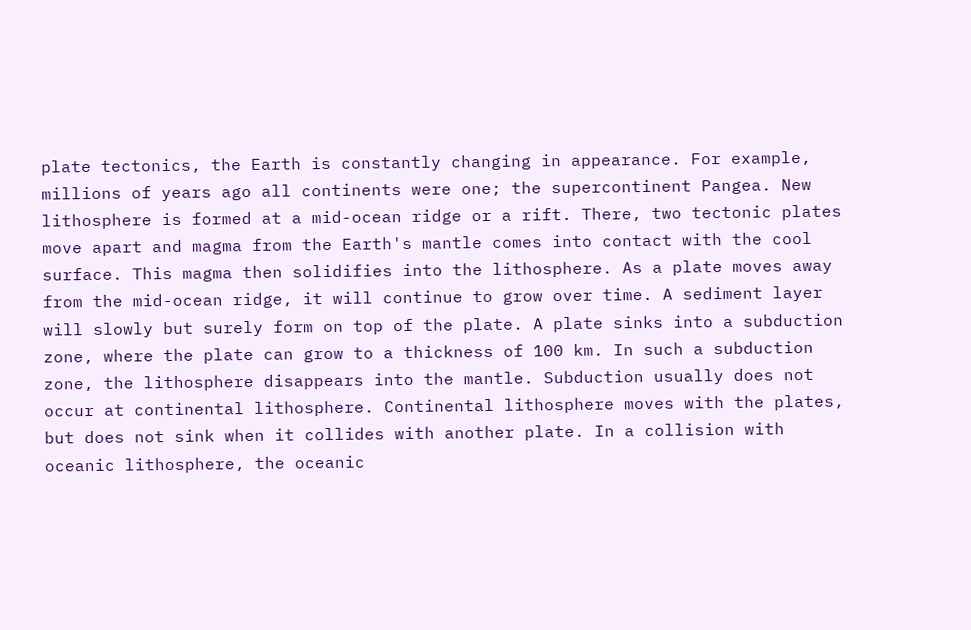plate tectonics, the Earth is constantly changing in appearance. For example, millions of years ago all continents were one; the supercontinent Pangea. New lithosphere is formed at a mid-ocean ridge or a rift. There, two tectonic plates move apart and magma from the Earth's mantle comes into contact with the cool surface. This magma then solidifies into the lithosphere. As a plate moves away from the mid-ocean ridge, it will continue to grow over time. A sediment layer will slowly but surely form on top of the plate. A plate sinks into a subduction zone, where the plate can grow to a thickness of 100 km. In such a subduction zone, the lithosphere disappears into the mantle. Subduction usually does not occur at continental lithosphere. Continental lithosphere moves with the plates, but does not sink when it collides with another plate. In a collision with oceanic lithosphere, the oceanic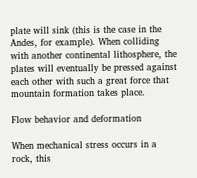plate will sink (this is the case in the Andes, for example). When colliding with another continental lithosphere, the plates will eventually be pressed against each other with such a great force that mountain formation takes place.

Flow behavior and deformation

When mechanical stress occurs in a rock, this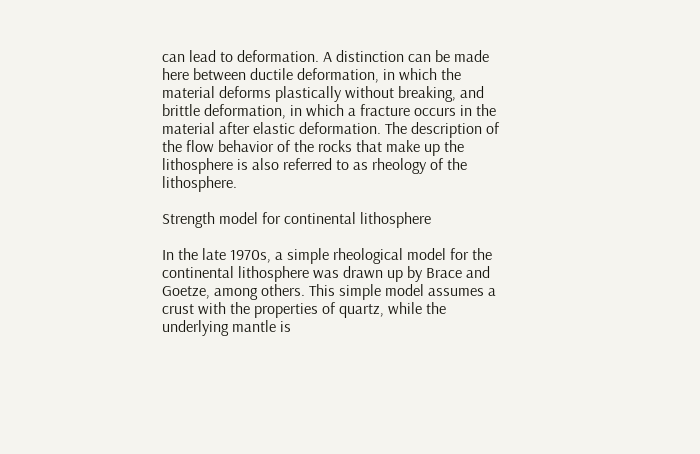can lead to deformation. A distinction can be made here between ductile deformation, in which the material deforms plastically without breaking, and brittle deformation, in which a fracture occurs in the material after elastic deformation. The description of the flow behavior of the rocks that make up the lithosphere is also referred to as rheology of the lithosphere.

Strength model for continental lithosphere

In the late 1970s, a simple rheological model for the continental lithosphere was drawn up by Brace and Goetze, among others. This simple model assumes a crust with the properties of quartz, while the underlying mantle is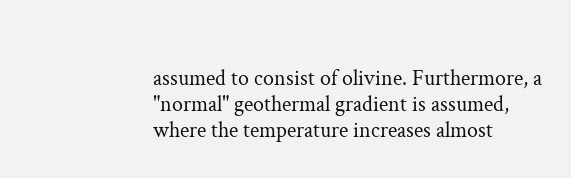assumed to consist of olivine. Furthermore, a "normal" geothermal gradient is assumed, where the temperature increases almost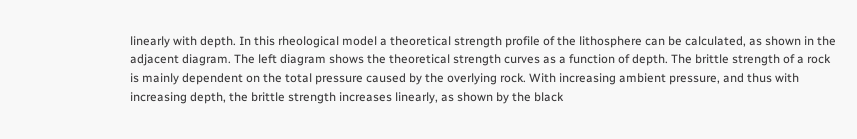linearly with depth. In this rheological model a theoretical strength profile of the lithosphere can be calculated, as shown in the adjacent diagram. The left diagram shows the theoretical strength curves as a function of depth. The brittle strength of a rock is mainly dependent on the total pressure caused by the overlying rock. With increasing ambient pressure, and thus with increasing depth, the brittle strength increases linearly, as shown by the black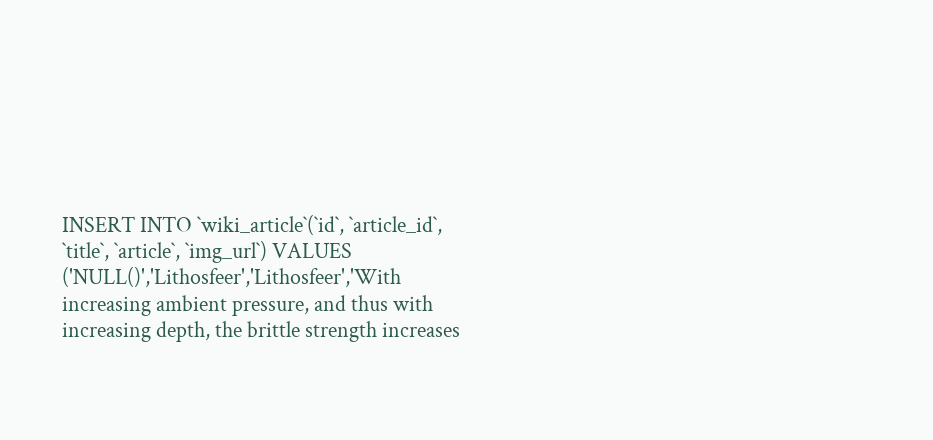INSERT INTO `wiki_article`(`id`, `article_id`, `title`, `article`, `img_url`) VALUES ('NULL()','Lithosfeer','Lithosfeer','With increasing ambient pressure, and thus with increasing depth, the brittle strength increases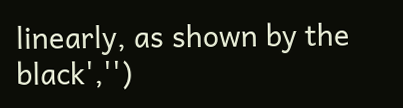linearly, as shown by the black','')